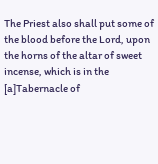The Priest also shall put some of the blood before the Lord, upon the horns of the altar of sweet incense, which is in the [a]Tabernacle of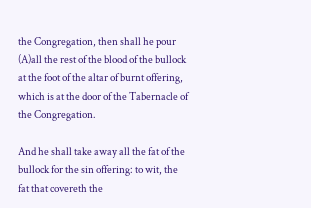the Congregation, then shall he pour (A)all the rest of the blood of the bullock at the foot of the altar of burnt offering, which is at the door of the Tabernacle of the Congregation.

And he shall take away all the fat of the bullock for the sin offering: to wit, the fat that covereth the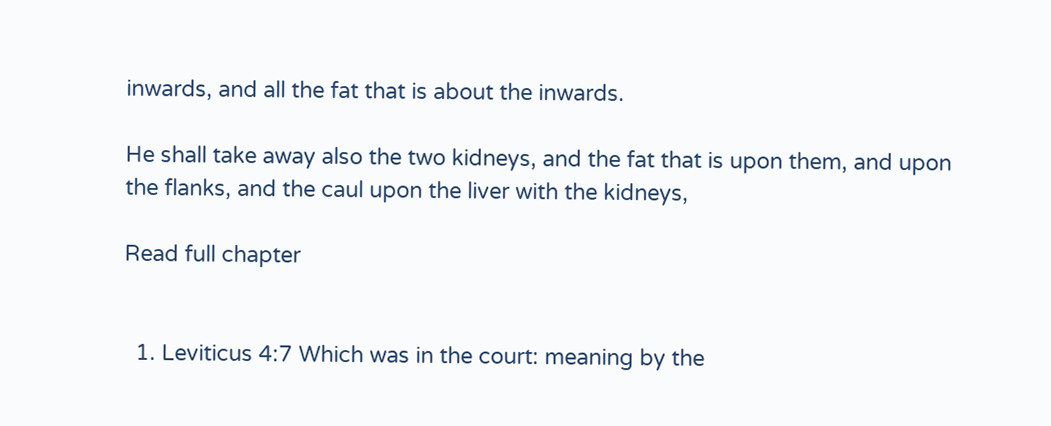inwards, and all the fat that is about the inwards.

He shall take away also the two kidneys, and the fat that is upon them, and upon the flanks, and the caul upon the liver with the kidneys,

Read full chapter


  1. Leviticus 4:7 Which was in the court: meaning by the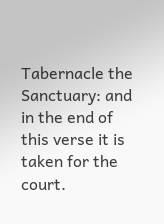Tabernacle the Sanctuary: and in the end of this verse it is taken for the court.